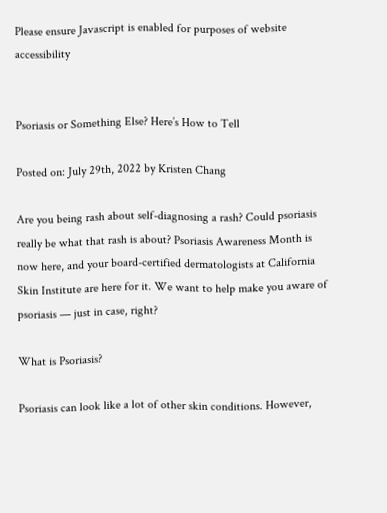Please ensure Javascript is enabled for purposes of website accessibility


Psoriasis or Something Else? Here’s How to Tell

Posted on: July 29th, 2022 by Kristen Chang

Are you being rash about self-diagnosing a rash? Could psoriasis really be what that rash is about? Psoriasis Awareness Month is now here, and your board-certified dermatologists at California Skin Institute are here for it. We want to help make you aware of psoriasis — just in case, right?

What is Psoriasis?

Psoriasis can look like a lot of other skin conditions. However,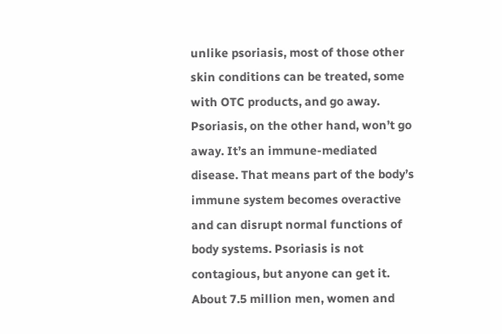unlike psoriasis, most of those other skin conditions can be treated, some with OTC products, and go away. Psoriasis, on the other hand, won’t go away. It’s an immune-mediated disease. That means part of the body’s immune system becomes overactive and can disrupt normal functions of body systems. Psoriasis is not contagious, but anyone can get it. About 7.5 million men, women and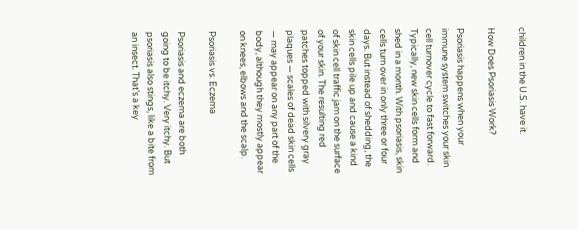children in the U.S. have it.

How Does Psoriasis Work?

Psoriasis happens when your immune system switches your skin cell turnover cycle to fast forward. Typically, new skin cells form and shed in a month. With psoriasis, skin cells turn over in only three or four days. But instead of shedding, the skin cells pile up and cause a kind of skin cell traffic jam on the surface of your skin. The resulting red patches topped with silvery gray plaques — scales of dead skin cells — may appear on any part of the body, although they mostly appear on knees, elbows and the scalp.

Psoriasis vs. Eczema

Psoriasis and eczema are both going to be itchy. Very itchy. But psoriasis also stings, like a bite from an insect. That’s a key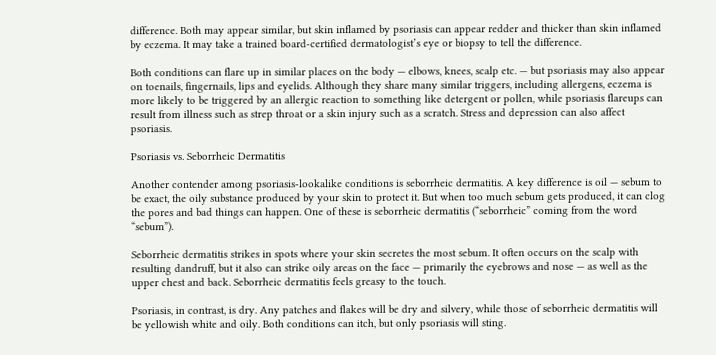difference. Both may appear similar, but skin inflamed by psoriasis can appear redder and thicker than skin inflamed by eczema. It may take a trained board-certified dermatologist’s eye or biopsy to tell the difference.

Both conditions can flare up in similar places on the body — elbows, knees, scalp etc. — but psoriasis may also appear on toenails, fingernails, lips and eyelids. Although they share many similar triggers, including allergens, eczema is more likely to be triggered by an allergic reaction to something like detergent or pollen, while psoriasis flareups can result from illness such as strep throat or a skin injury such as a scratch. Stress and depression can also affect psoriasis.

Psoriasis vs. Seborrheic Dermatitis

Another contender among psoriasis-lookalike conditions is seborrheic dermatitis. A key difference is oil — sebum to be exact, the oily substance produced by your skin to protect it. But when too much sebum gets produced, it can clog the pores and bad things can happen. One of these is seborrheic dermatitis (“seborrheic” coming from the word “sebum”).

Seborrheic dermatitis strikes in spots where your skin secretes the most sebum. It often occurs on the scalp with resulting dandruff, but it also can strike oily areas on the face — primarily the eyebrows and nose — as well as the upper chest and back. Seborrheic dermatitis feels greasy to the touch.

Psoriasis, in contrast, is dry. Any patches and flakes will be dry and silvery, while those of seborrheic dermatitis will be yellowish white and oily. Both conditions can itch, but only psoriasis will sting.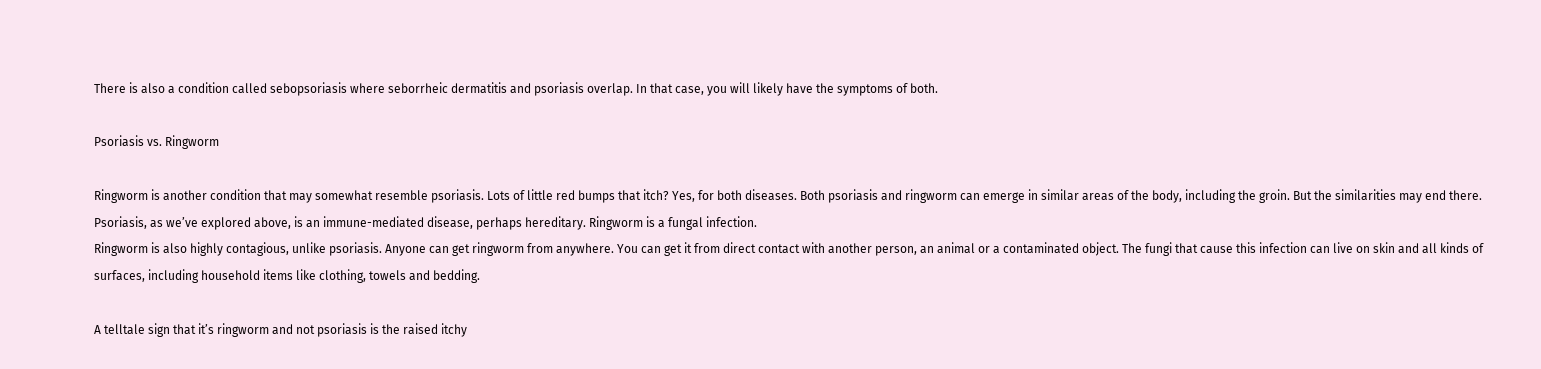There is also a condition called sebopsoriasis where seborrheic dermatitis and psoriasis overlap. In that case, you will likely have the symptoms of both.

Psoriasis vs. Ringworm

Ringworm is another condition that may somewhat resemble psoriasis. Lots of little red bumps that itch? Yes, for both diseases. Both psoriasis and ringworm can emerge in similar areas of the body, including the groin. But the similarities may end there. Psoriasis, as we’ve explored above, is an immune-mediated disease, perhaps hereditary. Ringworm is a fungal infection.
Ringworm is also highly contagious, unlike psoriasis. Anyone can get ringworm from anywhere. You can get it from direct contact with another person, an animal or a contaminated object. The fungi that cause this infection can live on skin and all kinds of surfaces, including household items like clothing, towels and bedding.

A telltale sign that it’s ringworm and not psoriasis is the raised itchy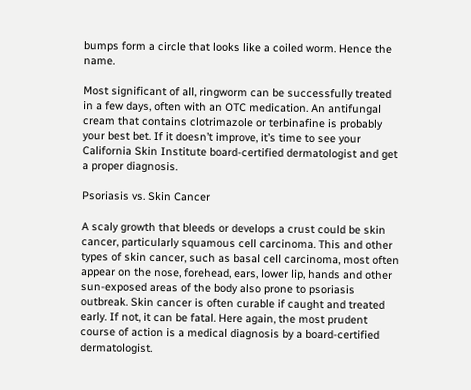bumps form a circle that looks like a coiled worm. Hence the name.

Most significant of all, ringworm can be successfully treated in a few days, often with an OTC medication. An antifungal cream that contains clotrimazole or terbinafine is probably your best bet. If it doesn’t improve, it’s time to see your California Skin Institute board-certified dermatologist and get a proper diagnosis.

Psoriasis vs. Skin Cancer

A scaly growth that bleeds or develops a crust could be skin cancer, particularly squamous cell carcinoma. This and other types of skin cancer, such as basal cell carcinoma, most often appear on the nose, forehead, ears, lower lip, hands and other sun-exposed areas of the body also prone to psoriasis outbreak. Skin cancer is often curable if caught and treated early. If not, it can be fatal. Here again, the most prudent course of action is a medical diagnosis by a board-certified dermatologist.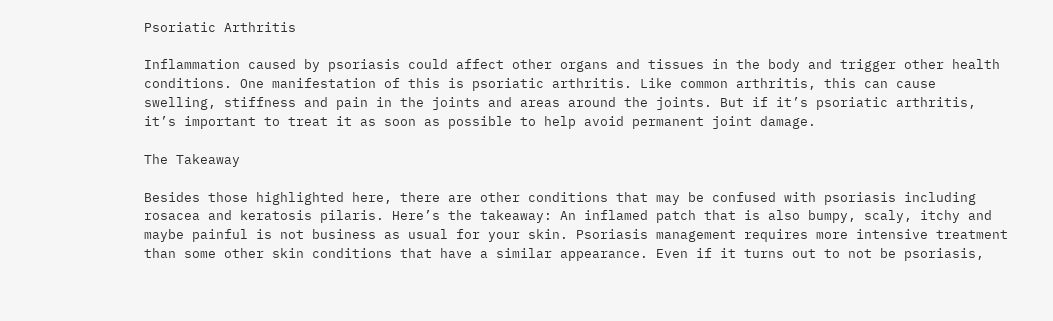Psoriatic Arthritis

Inflammation caused by psoriasis could affect other organs and tissues in the body and trigger other health conditions. One manifestation of this is psoriatic arthritis. Like common arthritis, this can cause swelling, stiffness and pain in the joints and areas around the joints. But if it’s psoriatic arthritis, it’s important to treat it as soon as possible to help avoid permanent joint damage.

The Takeaway

Besides those highlighted here, there are other conditions that may be confused with psoriasis including rosacea and keratosis pilaris. Here’s the takeaway: An inflamed patch that is also bumpy, scaly, itchy and maybe painful is not business as usual for your skin. Psoriasis management requires more intensive treatment than some other skin conditions that have a similar appearance. Even if it turns out to not be psoriasis,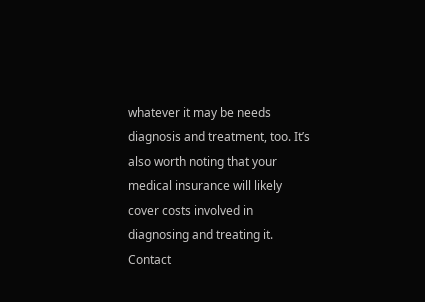whatever it may be needs diagnosis and treatment, too. It’s also worth noting that your medical insurance will likely cover costs involved in diagnosing and treating it. Contact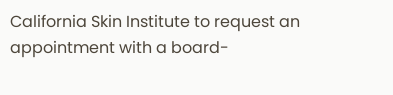California Skin Institute to request an appointment with a board-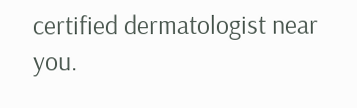certified dermatologist near you.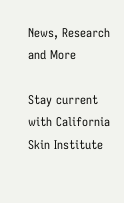News, Research and More

Stay current with California Skin Institute